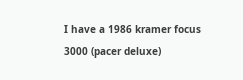I have a 1986 kramer focus 3000 (pacer deluxe)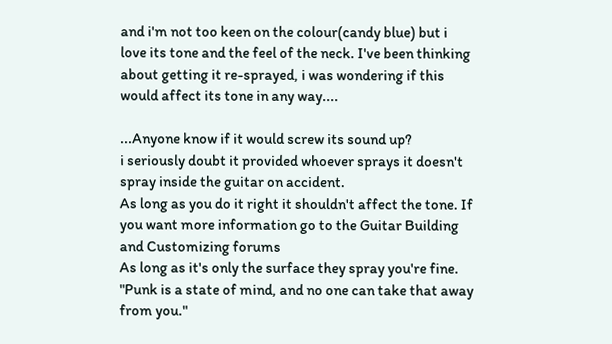and i'm not too keen on the colour(candy blue) but i love its tone and the feel of the neck. I've been thinking about getting it re-sprayed, i was wondering if this would affect its tone in any way....

...Anyone know if it would screw its sound up?
i seriously doubt it provided whoever sprays it doesn't spray inside the guitar on accident.
As long as you do it right it shouldn't affect the tone. If you want more information go to the Guitar Building and Customizing forums
As long as it's only the surface they spray you're fine.
"Punk is a state of mind, and no one can take that away from you."